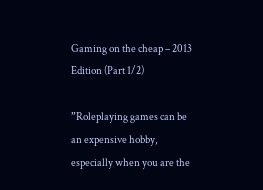Gaming on the cheap – 2013 Edition (Part 1/2)

”Roleplaying games can be an expensive hobby, especially when you are the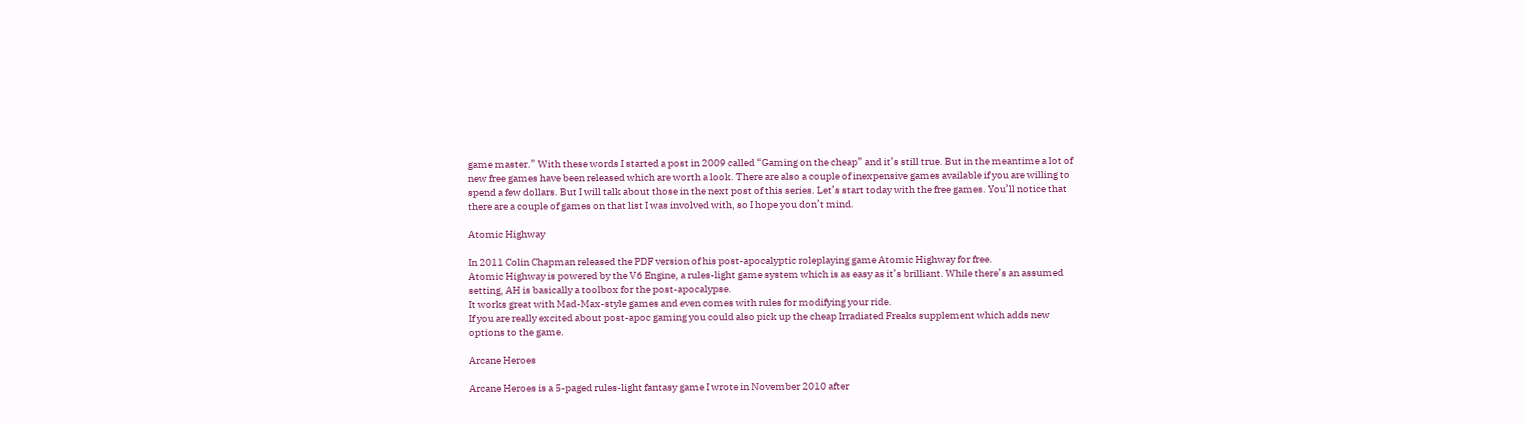game master.” With these words I started a post in 2009 called “Gaming on the cheap” and it’s still true. But in the meantime a lot of new free games have been released which are worth a look. There are also a couple of inexpensive games available if you are willing to spend a few dollars. But I will talk about those in the next post of this series. Let’s start today with the free games. You’ll notice that there are a couple of games on that list I was involved with, so I hope you don’t mind.

Atomic Highway

In 2011 Colin Chapman released the PDF version of his post-apocalyptic roleplaying game Atomic Highway for free.
Atomic Highway is powered by the V6 Engine, a rules-light game system which is as easy as it’s brilliant. While there’s an assumed setting, AH is basically a toolbox for the post-apocalypse.
It works great with Mad-Max-style games and even comes with rules for modifying your ride.
If you are really excited about post-apoc gaming you could also pick up the cheap Irradiated Freaks supplement which adds new options to the game.

Arcane Heroes

Arcane Heroes is a 5-paged rules-light fantasy game I wrote in November 2010 after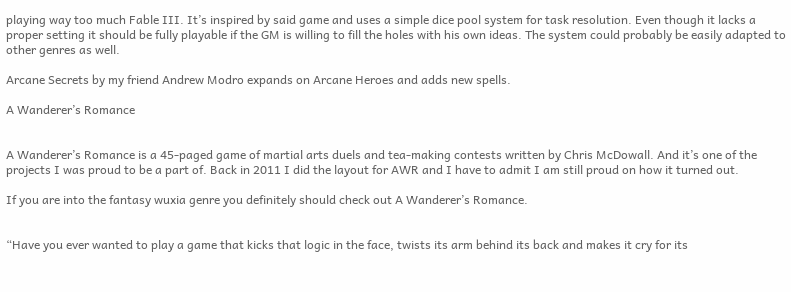playing way too much Fable III. It’s inspired by said game and uses a simple dice pool system for task resolution. Even though it lacks a proper setting it should be fully playable if the GM is willing to fill the holes with his own ideas. The system could probably be easily adapted to other genres as well.

Arcane Secrets by my friend Andrew Modro expands on Arcane Heroes and adds new spells.

A Wanderer’s Romance


A Wanderer’s Romance is a 45-paged game of martial arts duels and tea-making contests written by Chris McDowall. And it’s one of the projects I was proud to be a part of. Back in 2011 I did the layout for AWR and I have to admit I am still proud on how it turned out.

If you are into the fantasy wuxia genre you definitely should check out A Wanderer’s Romance.


“Have you ever wanted to play a game that kicks that logic in the face, twists its arm behind its back and makes it cry for its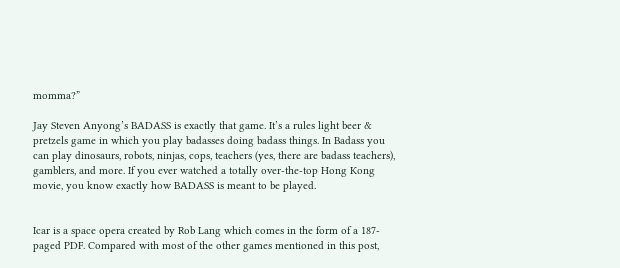momma?”

Jay Steven Anyong’s BADASS is exactly that game. It’s a rules light beer & pretzels game in which you play badasses doing badass things. In Badass you can play dinosaurs, robots, ninjas, cops, teachers (yes, there are badass teachers), gamblers, and more. If you ever watched a totally over-the-top Hong Kong movie, you know exactly how BADASS is meant to be played.


Icar is a space opera created by Rob Lang which comes in the form of a 187-paged PDF. Compared with most of the other games mentioned in this post,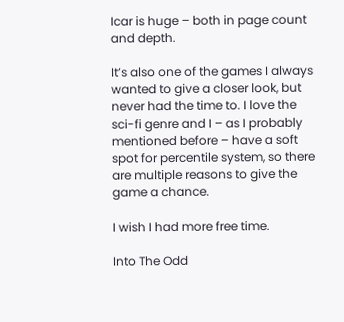Icar is huge – both in page count and depth.

It’s also one of the games I always wanted to give a closer look, but never had the time to. I love the sci-fi genre and I – as I probably mentioned before – have a soft spot for percentile system, so there are multiple reasons to give the game a chance.

I wish I had more free time.

Into The Odd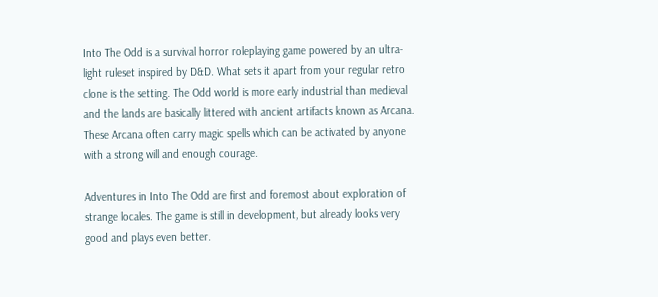Into The Odd is a survival horror roleplaying game powered by an ultra-light ruleset inspired by D&D. What sets it apart from your regular retro clone is the setting. The Odd world is more early industrial than medieval and the lands are basically littered with ancient artifacts known as Arcana. These Arcana often carry magic spells which can be activated by anyone with a strong will and enough courage.

Adventures in Into The Odd are first and foremost about exploration of strange locales. The game is still in development, but already looks very good and plays even better.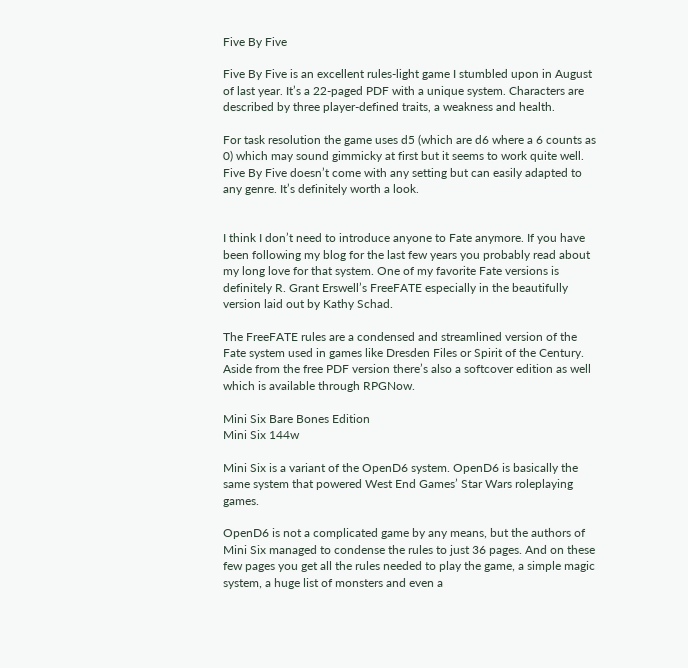Five By Five

Five By Five is an excellent rules-light game I stumbled upon in August of last year. It’s a 22-paged PDF with a unique system. Characters are described by three player-defined traits, a weakness and health.

For task resolution the game uses d5 (which are d6 where a 6 counts as 0) which may sound gimmicky at first but it seems to work quite well. Five By Five doesn’t come with any setting but can easily adapted to any genre. It’s definitely worth a look.


I think I don’t need to introduce anyone to Fate anymore. If you have been following my blog for the last few years you probably read about my long love for that system. One of my favorite Fate versions is definitely R. Grant Erswell’s FreeFATE especially in the beautifully version laid out by Kathy Schad.

The FreeFATE rules are a condensed and streamlined version of the Fate system used in games like Dresden Files or Spirit of the Century. Aside from the free PDF version there’s also a softcover edition as well which is available through RPGNow.

Mini Six Bare Bones Edition
Mini Six 144w

Mini Six is a variant of the OpenD6 system. OpenD6 is basically the same system that powered West End Games’ Star Wars roleplaying games.

OpenD6 is not a complicated game by any means, but the authors of Mini Six managed to condense the rules to just 36 pages. And on these few pages you get all the rules needed to play the game, a simple magic system, a huge list of monsters and even a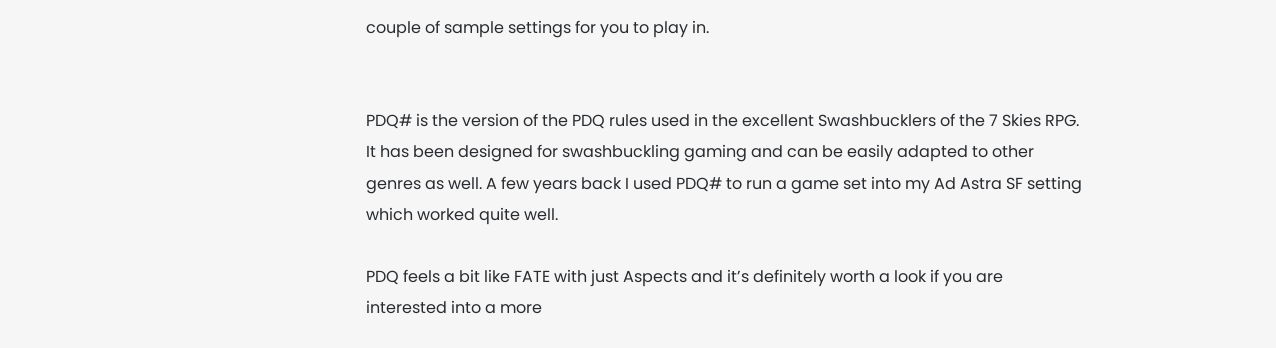couple of sample settings for you to play in.


PDQ# is the version of the PDQ rules used in the excellent Swashbucklers of the 7 Skies RPG. It has been designed for swashbuckling gaming and can be easily adapted to other genres as well. A few years back I used PDQ# to run a game set into my Ad Astra SF setting which worked quite well.

PDQ feels a bit like FATE with just Aspects and it’s definitely worth a look if you are interested into a more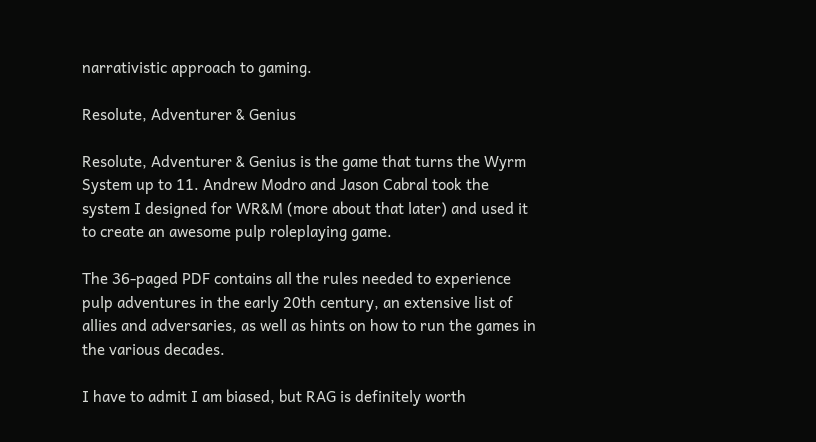narrativistic approach to gaming.

Resolute, Adventurer & Genius

Resolute, Adventurer & Genius is the game that turns the Wyrm System up to 11. Andrew Modro and Jason Cabral took the system I designed for WR&M (more about that later) and used it to create an awesome pulp roleplaying game.

The 36-paged PDF contains all the rules needed to experience pulp adventures in the early 20th century, an extensive list of allies and adversaries, as well as hints on how to run the games in the various decades.

I have to admit I am biased, but RAG is definitely worth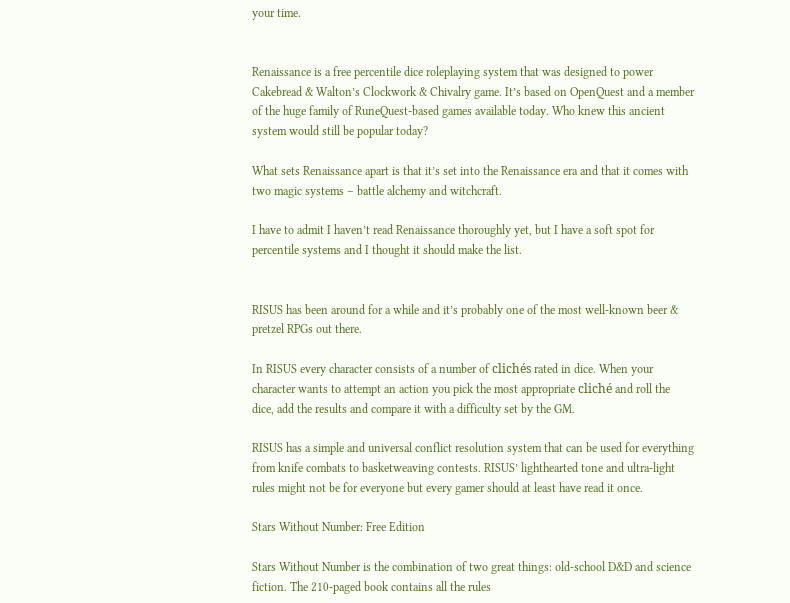your time.


Renaissance is a free percentile dice roleplaying system that was designed to power Cakebread & Walton’s Clockwork & Chivalry game. It’s based on OpenQuest and a member of the huge family of RuneQuest-based games available today. Who knew this ancient system would still be popular today?

What sets Renaissance apart is that it’s set into the Renaissance era and that it comes with two magic systems – battle alchemy and witchcraft.

I have to admit I haven’t read Renaissance thoroughly yet, but I have a soft spot for percentile systems and I thought it should make the list.


RISUS has been around for a while and it’s probably one of the most well-known beer & pretzel RPGs out there.

In RISUS every character consists of a number of clichés rated in dice. When your character wants to attempt an action you pick the most appropriate cliché and roll the dice, add the results and compare it with a difficulty set by the GM.

RISUS has a simple and universal conflict resolution system that can be used for everything from knife combats to basketweaving contests. RISUS’ lighthearted tone and ultra-light rules might not be for everyone but every gamer should at least have read it once.

Stars Without Number: Free Edition

Stars Without Number is the combination of two great things: old-school D&D and science fiction. The 210-paged book contains all the rules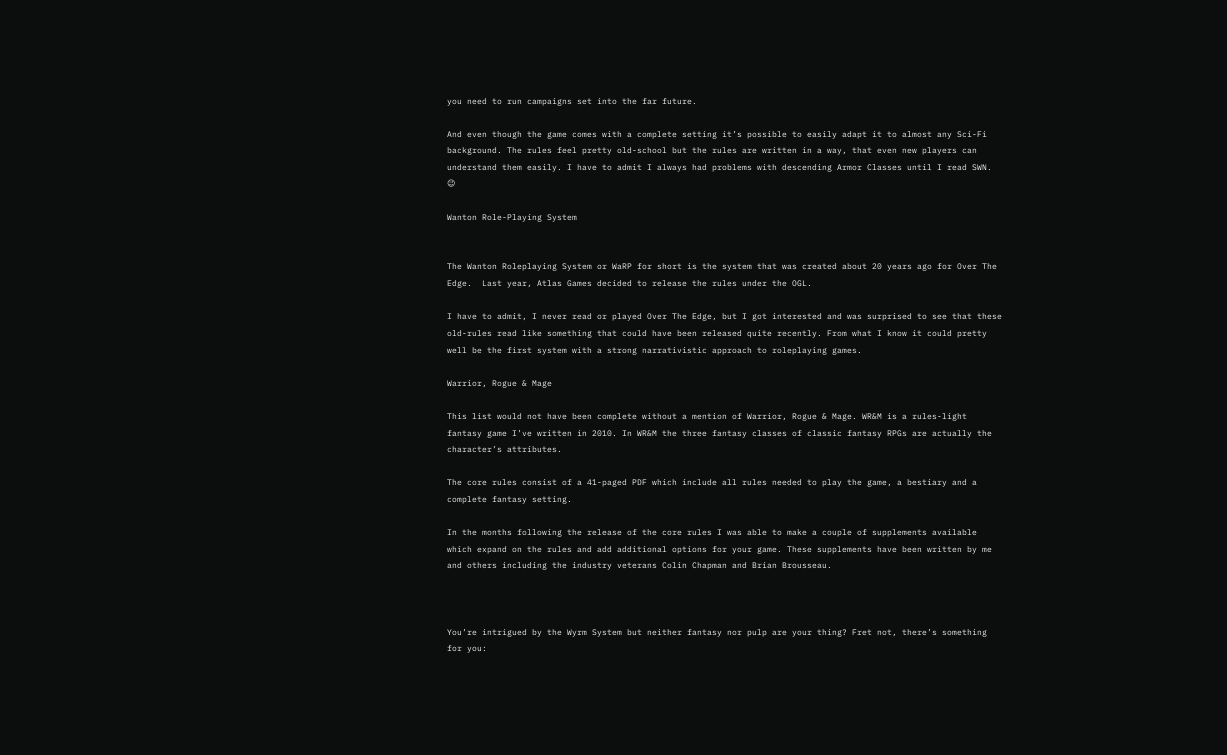you need to run campaigns set into the far future.

And even though the game comes with a complete setting it’s possible to easily adapt it to almost any Sci-Fi background. The rules feel pretty old-school but the rules are written in a way, that even new players can understand them easily. I have to admit I always had problems with descending Armor Classes until I read SWN. 😉

Wanton Role-Playing System


The Wanton Roleplaying System or WaRP for short is the system that was created about 20 years ago for Over The Edge.  Last year, Atlas Games decided to release the rules under the OGL.

I have to admit, I never read or played Over The Edge, but I got interested and was surprised to see that these old-rules read like something that could have been released quite recently. From what I know it could pretty well be the first system with a strong narrativistic approach to roleplaying games.

Warrior, Rogue & Mage

This list would not have been complete without a mention of Warrior, Rogue & Mage. WR&M is a rules-light fantasy game I’ve written in 2010. In WR&M the three fantasy classes of classic fantasy RPGs are actually the character’s attributes.

The core rules consist of a 41-paged PDF which include all rules needed to play the game, a bestiary and a complete fantasy setting.

In the months following the release of the core rules I was able to make a couple of supplements available which expand on the rules and add additional options for your game. These supplements have been written by me and others including the industry veterans Colin Chapman and Brian Brousseau.



You’re intrigued by the Wyrm System but neither fantasy nor pulp are your thing? Fret not, there’s something for you: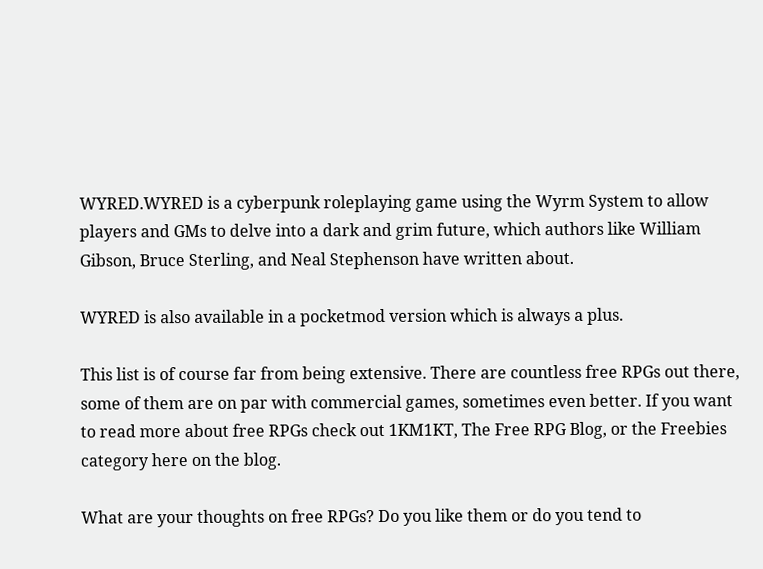WYRED.WYRED is a cyberpunk roleplaying game using the Wyrm System to allow players and GMs to delve into a dark and grim future, which authors like William Gibson, Bruce Sterling, and Neal Stephenson have written about.

WYRED is also available in a pocketmod version which is always a plus.

This list is of course far from being extensive. There are countless free RPGs out there, some of them are on par with commercial games, sometimes even better. If you want to read more about free RPGs check out 1KM1KT, The Free RPG Blog, or the Freebies category here on the blog.

What are your thoughts on free RPGs? Do you like them or do you tend to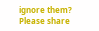ignore them? Please share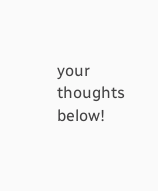your thoughts below!